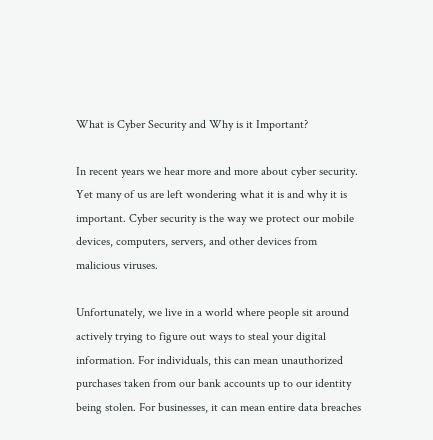What is Cyber Security and Why is it Important?

In recent years we hear more and more about cyber security. Yet many of us are left wondering what it is and why it is important. Cyber security is the way we protect our mobile devices, computers, servers, and other devices from malicious viruses.

Unfortunately, we live in a world where people sit around actively trying to figure out ways to steal your digital information. For individuals, this can mean unauthorized purchases taken from our bank accounts up to our identity being stolen. For businesses, it can mean entire data breaches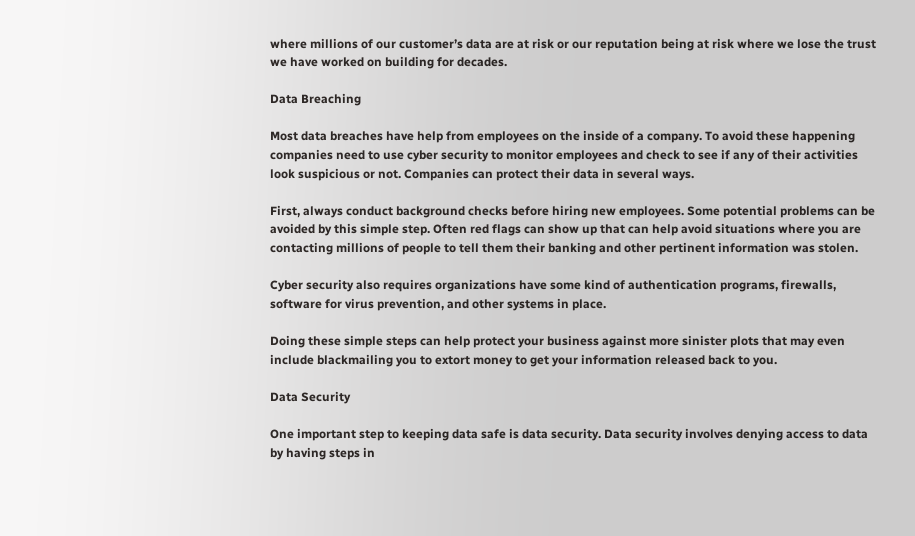where millions of our customer’s data are at risk or our reputation being at risk where we lose the trust we have worked on building for decades.

Data Breaching

Most data breaches have help from employees on the inside of a company. To avoid these happening companies need to use cyber security to monitor employees and check to see if any of their activities look suspicious or not. Companies can protect their data in several ways.

First, always conduct background checks before hiring new employees. Some potential problems can be avoided by this simple step. Often red flags can show up that can help avoid situations where you are contacting millions of people to tell them their banking and other pertinent information was stolen.

Cyber security also requires organizations have some kind of authentication programs, firewalls, software for virus prevention, and other systems in place.

Doing these simple steps can help protect your business against more sinister plots that may even include blackmailing you to extort money to get your information released back to you.

Data Security

One important step to keeping data safe is data security. Data security involves denying access to data by having steps in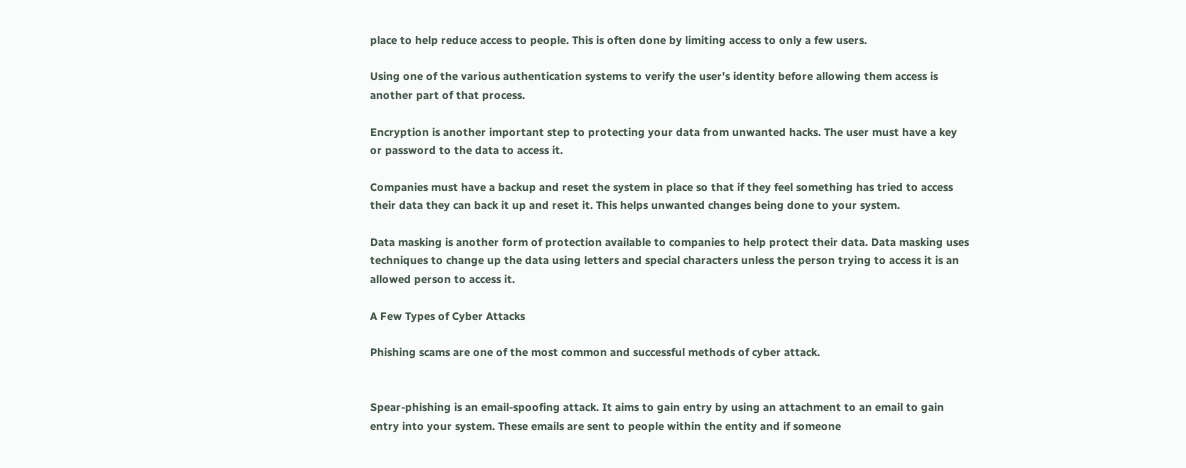place to help reduce access to people. This is often done by limiting access to only a few users.

Using one of the various authentication systems to verify the user’s identity before allowing them access is another part of that process.

Encryption is another important step to protecting your data from unwanted hacks. The user must have a key or password to the data to access it.

Companies must have a backup and reset the system in place so that if they feel something has tried to access their data they can back it up and reset it. This helps unwanted changes being done to your system.

Data masking is another form of protection available to companies to help protect their data. Data masking uses techniques to change up the data using letters and special characters unless the person trying to access it is an allowed person to access it.

A Few Types of Cyber Attacks

Phishing scams are one of the most common and successful methods of cyber attack.


Spear-phishing is an email-spoofing attack. It aims to gain entry by using an attachment to an email to gain entry into your system. These emails are sent to people within the entity and if someone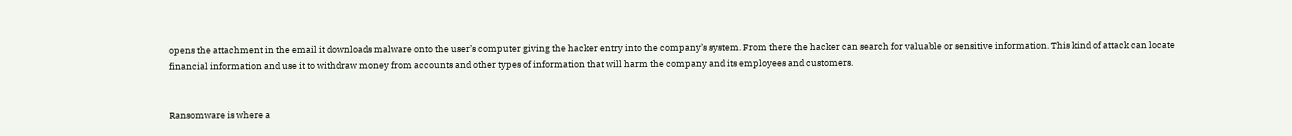opens the attachment in the email it downloads malware onto the user’s computer giving the hacker entry into the company’s system. From there the hacker can search for valuable or sensitive information. This kind of attack can locate financial information and use it to withdraw money from accounts and other types of information that will harm the company and its employees and customers.


Ransomware is where a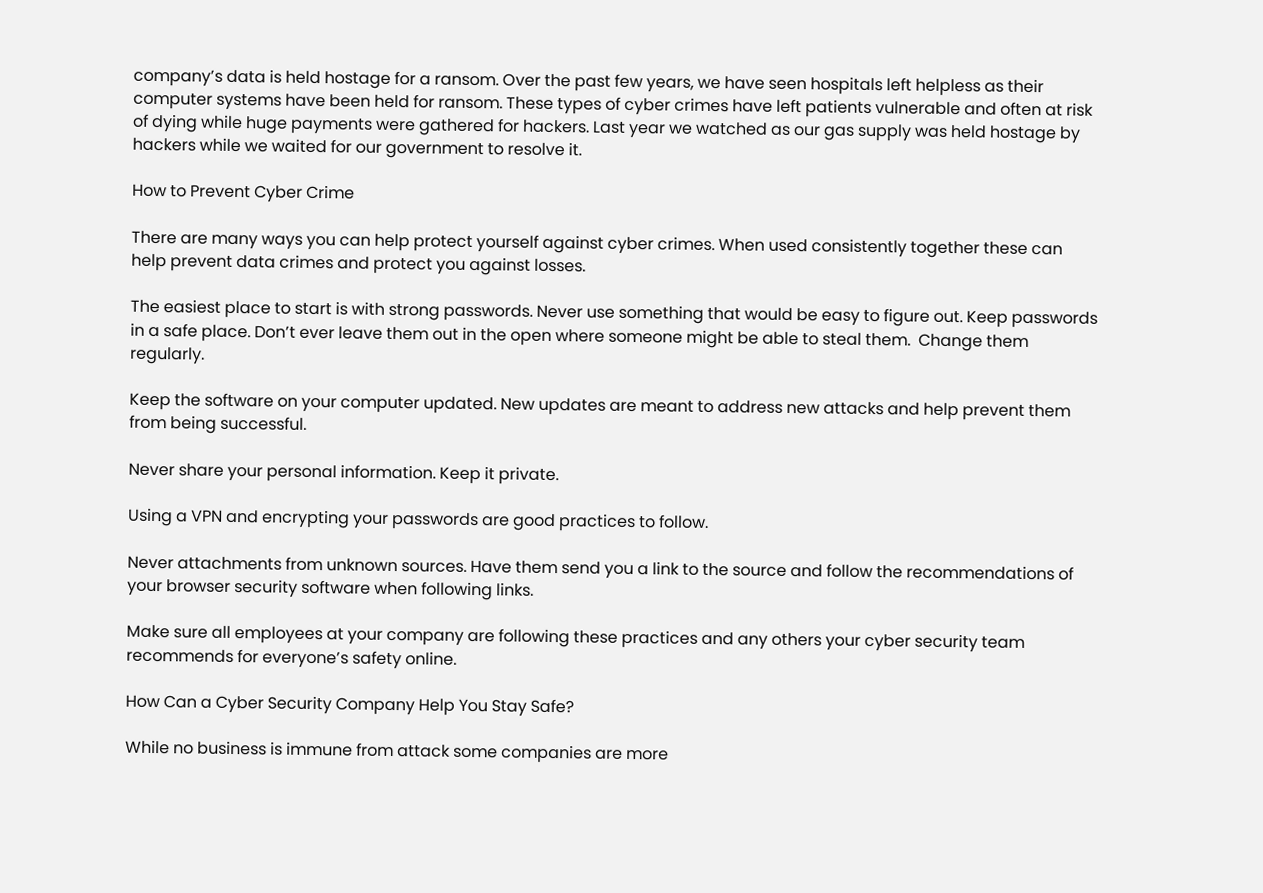company’s data is held hostage for a ransom. Over the past few years, we have seen hospitals left helpless as their computer systems have been held for ransom. These types of cyber crimes have left patients vulnerable and often at risk of dying while huge payments were gathered for hackers. Last year we watched as our gas supply was held hostage by hackers while we waited for our government to resolve it.

How to Prevent Cyber Crime

There are many ways you can help protect yourself against cyber crimes. When used consistently together these can help prevent data crimes and protect you against losses.

The easiest place to start is with strong passwords. Never use something that would be easy to figure out. Keep passwords in a safe place. Don’t ever leave them out in the open where someone might be able to steal them.  Change them regularly.

Keep the software on your computer updated. New updates are meant to address new attacks and help prevent them from being successful.

Never share your personal information. Keep it private.

Using a VPN and encrypting your passwords are good practices to follow.

Never attachments from unknown sources. Have them send you a link to the source and follow the recommendations of your browser security software when following links.

Make sure all employees at your company are following these practices and any others your cyber security team recommends for everyone’s safety online.

How Can a Cyber Security Company Help You Stay Safe?

While no business is immune from attack some companies are more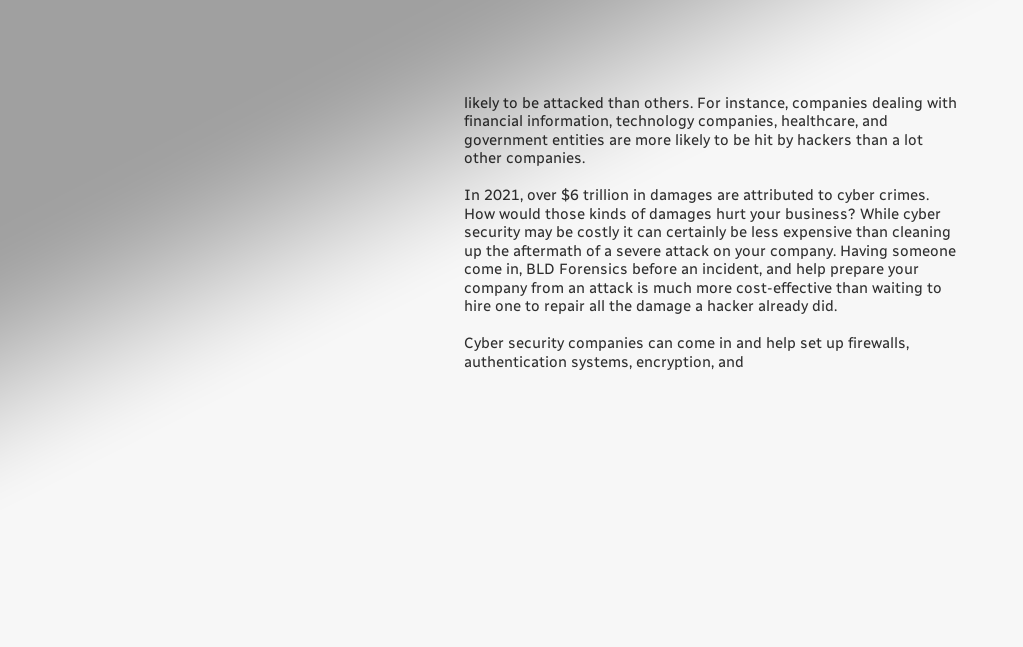likely to be attacked than others. For instance, companies dealing with financial information, technology companies, healthcare, and government entities are more likely to be hit by hackers than a lot other companies.

In 2021, over $6 trillion in damages are attributed to cyber crimes. How would those kinds of damages hurt your business? While cyber security may be costly it can certainly be less expensive than cleaning up the aftermath of a severe attack on your company. Having someone come in, BLD Forensics before an incident, and help prepare your company from an attack is much more cost-effective than waiting to hire one to repair all the damage a hacker already did.

Cyber security companies can come in and help set up firewalls, authentication systems, encryption, and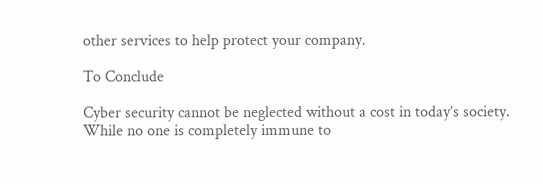other services to help protect your company.

To Conclude

Cyber security cannot be neglected without a cost in today’s society. While no one is completely immune to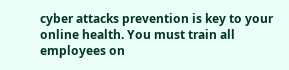cyber attacks prevention is key to your online health. You must train all employees on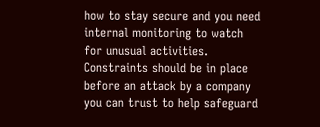how to stay secure and you need internal monitoring to watch for unusual activities. Constraints should be in place before an attack by a company you can trust to help safeguard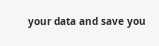your data and save you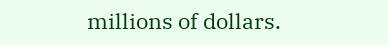millions of dollars.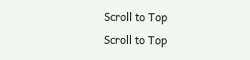Scroll to Top
Scroll to Top